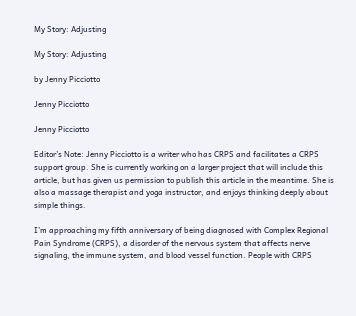My Story: Adjusting

My Story: Adjusting

by Jenny Picciotto

Jenny Picciotto

Jenny Picciotto

Editor’s Note: Jenny Picciotto is a writer who has CRPS and facilitates a CRPS support group. She is currently working on a larger project that will include this article, but has given us permission to publish this article in the meantime. She is also a massage therapist and yoga instructor, and enjoys thinking deeply about simple things.

I’m approaching my fifth anniversary of being diagnosed with Complex Regional Pain Syndrome (CRPS), a disorder of the nervous system that affects nerve signaling, the immune system, and blood vessel function. People with CRPS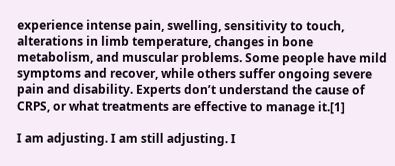experience intense pain, swelling, sensitivity to touch, alterations in limb temperature, changes in bone metabolism, and muscular problems. Some people have mild symptoms and recover, while others suffer ongoing severe pain and disability. Experts don’t understand the cause of CRPS, or what treatments are effective to manage it.[1]

I am adjusting. I am still adjusting. I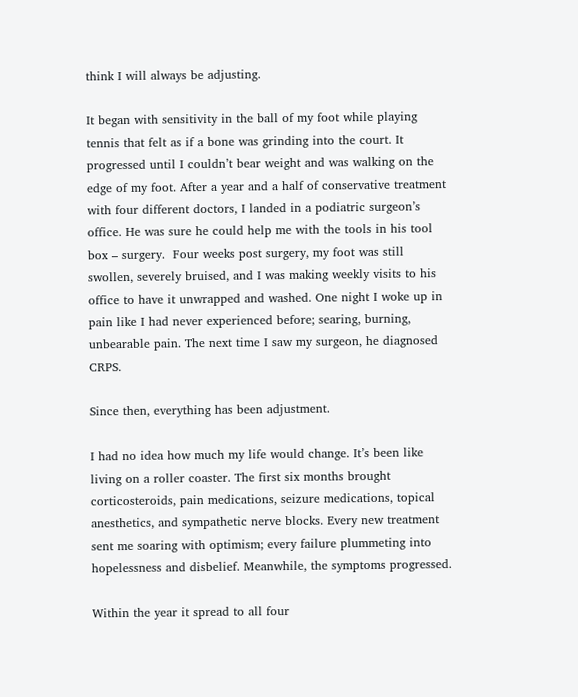think I will always be adjusting.

It began with sensitivity in the ball of my foot while playing tennis that felt as if a bone was grinding into the court. It progressed until I couldn’t bear weight and was walking on the edge of my foot. After a year and a half of conservative treatment with four different doctors, I landed in a podiatric surgeon’s office. He was sure he could help me with the tools in his tool box – surgery.  Four weeks post surgery, my foot was still swollen, severely bruised, and I was making weekly visits to his office to have it unwrapped and washed. One night I woke up in pain like I had never experienced before; searing, burning, unbearable pain. The next time I saw my surgeon, he diagnosed CRPS.

Since then, everything has been adjustment.

I had no idea how much my life would change. It’s been like living on a roller coaster. The first six months brought corticosteroids, pain medications, seizure medications, topical anesthetics, and sympathetic nerve blocks. Every new treatment sent me soaring with optimism; every failure plummeting into hopelessness and disbelief. Meanwhile, the symptoms progressed.

Within the year it spread to all four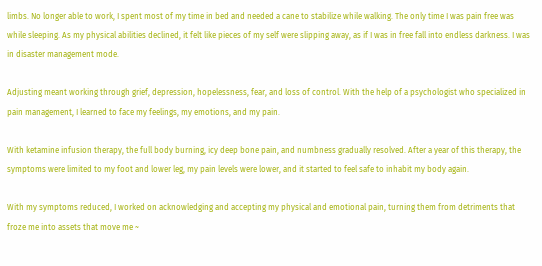limbs. No longer able to work, I spent most of my time in bed and needed a cane to stabilize while walking. The only time I was pain free was while sleeping. As my physical abilities declined, it felt like pieces of my self were slipping away, as if I was in free fall into endless darkness. I was in disaster management mode.

Adjusting meant working through grief, depression, hopelessness, fear, and loss of control. With the help of a psychologist who specialized in pain management, I learned to face my feelings, my emotions, and my pain.

With ketamine infusion therapy, the full body burning, icy deep bone pain, and numbness gradually resolved. After a year of this therapy, the symptoms were limited to my foot and lower leg, my pain levels were lower, and it started to feel safe to inhabit my body again.

With my symptoms reduced, I worked on acknowledging and accepting my physical and emotional pain, turning them from detriments that froze me into assets that move me ~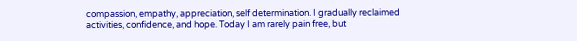compassion, empathy, appreciation, self determination. I gradually reclaimed activities, confidence, and hope. Today I am rarely pain free, but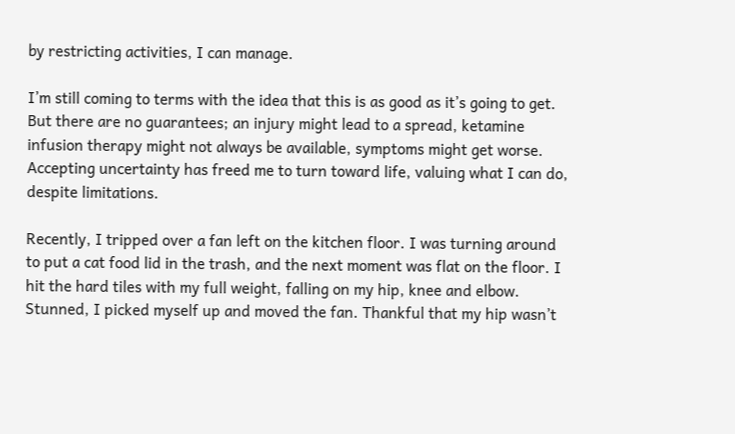by restricting activities, I can manage.

I’m still coming to terms with the idea that this is as good as it’s going to get. But there are no guarantees; an injury might lead to a spread, ketamine infusion therapy might not always be available, symptoms might get worse. Accepting uncertainty has freed me to turn toward life, valuing what I can do, despite limitations.

Recently, I tripped over a fan left on the kitchen floor. I was turning around to put a cat food lid in the trash, and the next moment was flat on the floor. I hit the hard tiles with my full weight, falling on my hip, knee and elbow. Stunned, I picked myself up and moved the fan. Thankful that my hip wasn’t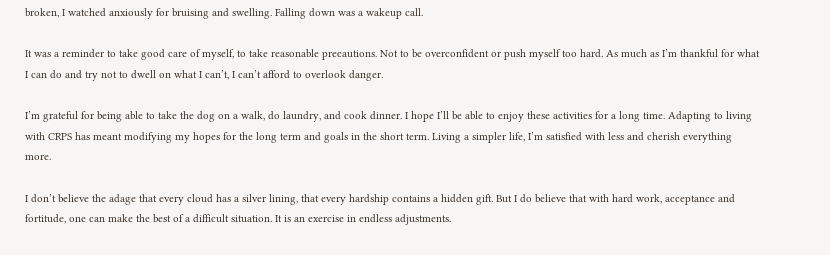broken, I watched anxiously for bruising and swelling. Falling down was a wakeup call.

It was a reminder to take good care of myself, to take reasonable precautions. Not to be overconfident or push myself too hard. As much as I’m thankful for what I can do and try not to dwell on what I can’t, I can’t afford to overlook danger.

I’m grateful for being able to take the dog on a walk, do laundry, and cook dinner. I hope I’ll be able to enjoy these activities for a long time. Adapting to living with CRPS has meant modifying my hopes for the long term and goals in the short term. Living a simpler life, I’m satisfied with less and cherish everything more.

I don’t believe the adage that every cloud has a silver lining, that every hardship contains a hidden gift. But I do believe that with hard work, acceptance and fortitude, one can make the best of a difficult situation. It is an exercise in endless adjustments.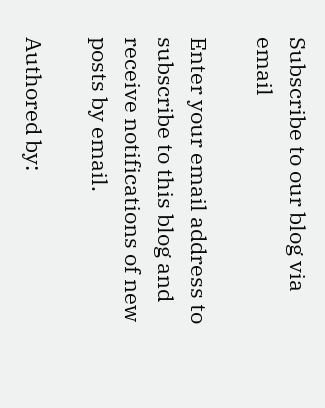Subscribe to our blog via email

Enter your email address to subscribe to this blog and receive notifications of new posts by email.

Authored by: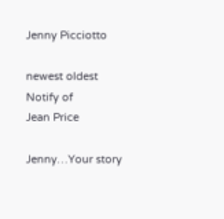Jenny Picciotto

newest oldest
Notify of
Jean Price

Jenny…Your story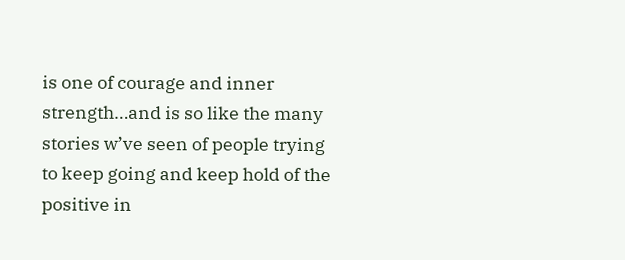is one of courage and inner strength…and is so like the many stories w’ve seen of people trying to keep going and keep hold of the positive in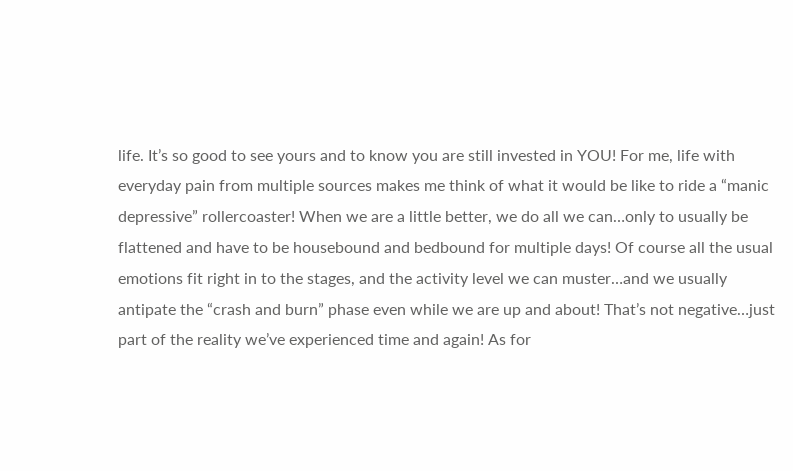life. It’s so good to see yours and to know you are still invested in YOU! For me, life with everyday pain from multiple sources makes me think of what it would be like to ride a “manic depressive” rollercoaster! When we are a little better, we do all we can…only to usually be flattened and have to be housebound and bedbound for multiple days! Of course all the usual emotions fit right in to the stages, and the activity level we can muster…and we usually antipate the “crash and burn” phase even while we are up and about! That’s not negative…just part of the reality we’ve experienced time and again! As for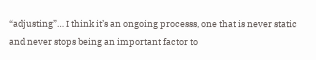“adjusting”… I think it’s an ongoing processs, one that is never static and never stops being an important factor to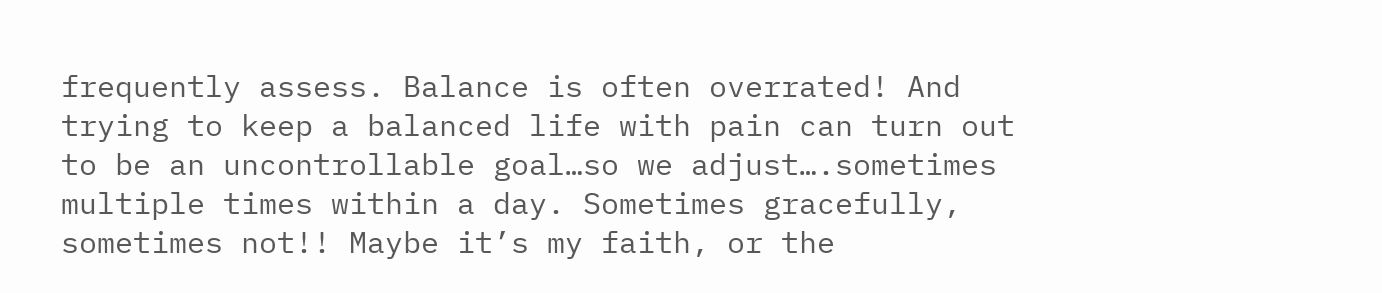frequently assess. Balance is often overrated! And trying to keep a balanced life with pain can turn out to be an uncontrollable goal…so we adjust….sometimes multiple times within a day. Sometimes gracefully, sometimes not!! Maybe it’s my faith, or the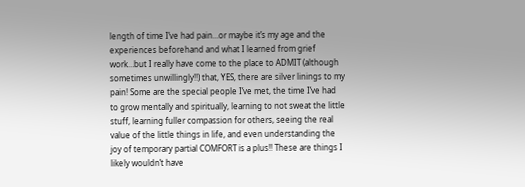length of time I’ve had pain…or maybe it’s my age and the experiences beforehand and what I learned from grief work…but I really have come to the place to ADMIT (although sometimes unwillingly!!) that, YES, there are silver linings to my pain! Some are the special people I’ve met, the time I’ve had to grow mentally and spiritually, learning to not sweat the little stuff, learning fuller compassion for others, seeing the real value of the little things in life, and even understanding the joy of temporary partial COMFORT is a plus!! These are things I likely wouldn’t have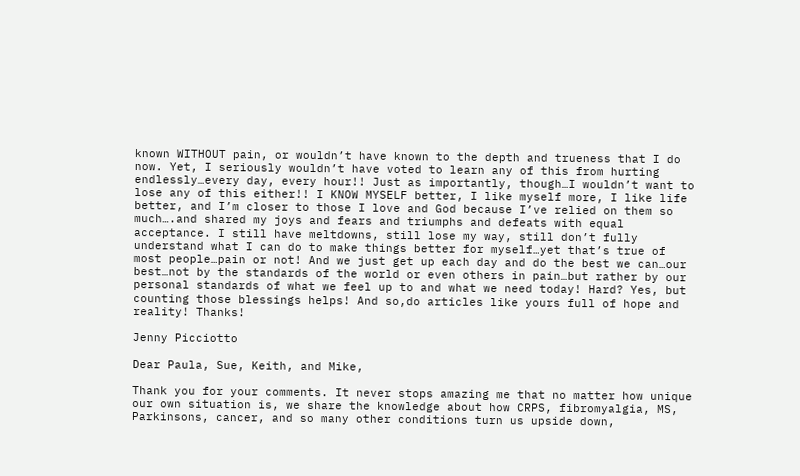known WITHOUT pain, or wouldn’t have known to the depth and trueness that I do now. Yet, I seriously wouldn’t have voted to learn any of this from hurting endlessly…every day, every hour!! Just as importantly, though…I wouldn’t want to lose any of this either!! I KNOW MYSELF better, I like myself more, I like life better, and I’m closer to those I love and God because I’ve relied on them so much….and shared my joys and fears and triumphs and defeats with equal acceptance. I still have meltdowns, still lose my way, still don’t fully understand what I can do to make things better for myself…yet that’s true of most people…pain or not! And we just get up each day and do the best we can…our best…not by the standards of the world or even others in pain…but rather by our personal standards of what we feel up to and what we need today! Hard? Yes, but counting those blessings helps! And so,do articles like yours full of hope and reality! Thanks!

Jenny Picciotto

Dear Paula, Sue, Keith, and Mike,

Thank you for your comments. It never stops amazing me that no matter how unique our own situation is, we share the knowledge about how CRPS, fibromyalgia, MS, Parkinsons, cancer, and so many other conditions turn us upside down,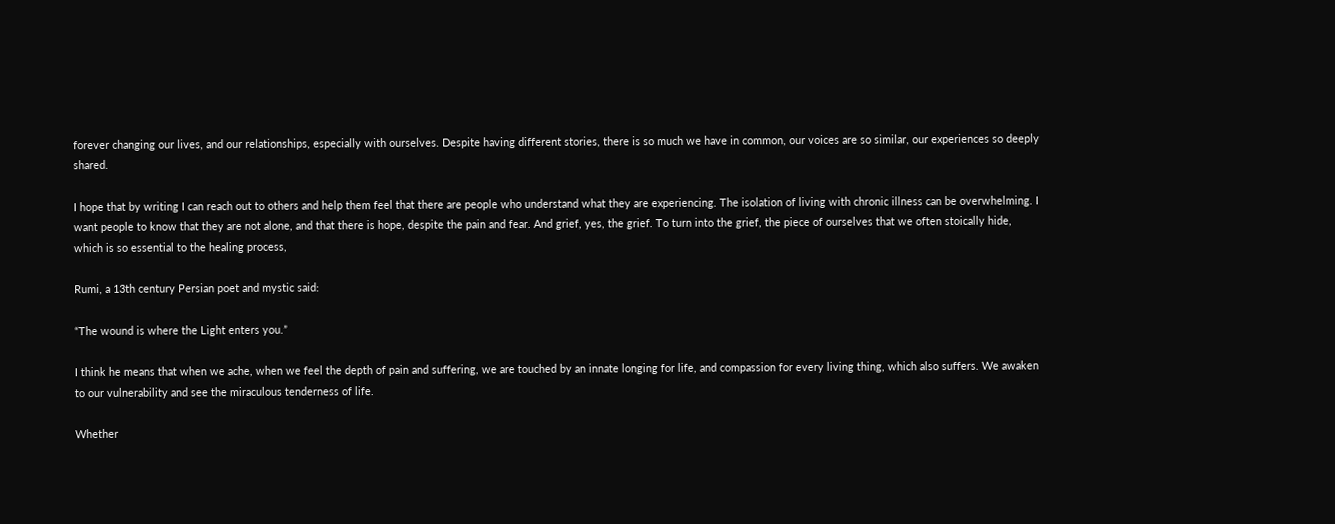forever changing our lives, and our relationships, especially with ourselves. Despite having different stories, there is so much we have in common, our voices are so similar, our experiences so deeply shared.

I hope that by writing I can reach out to others and help them feel that there are people who understand what they are experiencing. The isolation of living with chronic illness can be overwhelming. I want people to know that they are not alone, and that there is hope, despite the pain and fear. And grief, yes, the grief. To turn into the grief, the piece of ourselves that we often stoically hide, which is so essential to the healing process,

Rumi, a 13th century Persian poet and mystic said:

“The wound is where the Light enters you.”

I think he means that when we ache, when we feel the depth of pain and suffering, we are touched by an innate longing for life, and compassion for every living thing, which also suffers. We awaken to our vulnerability and see the miraculous tenderness of life.

Whether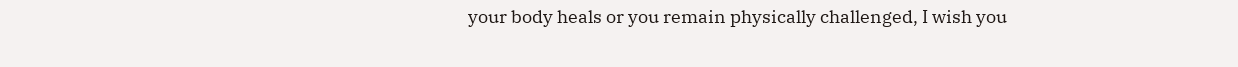your body heals or you remain physically challenged, I wish you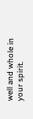well and whole in your spirit.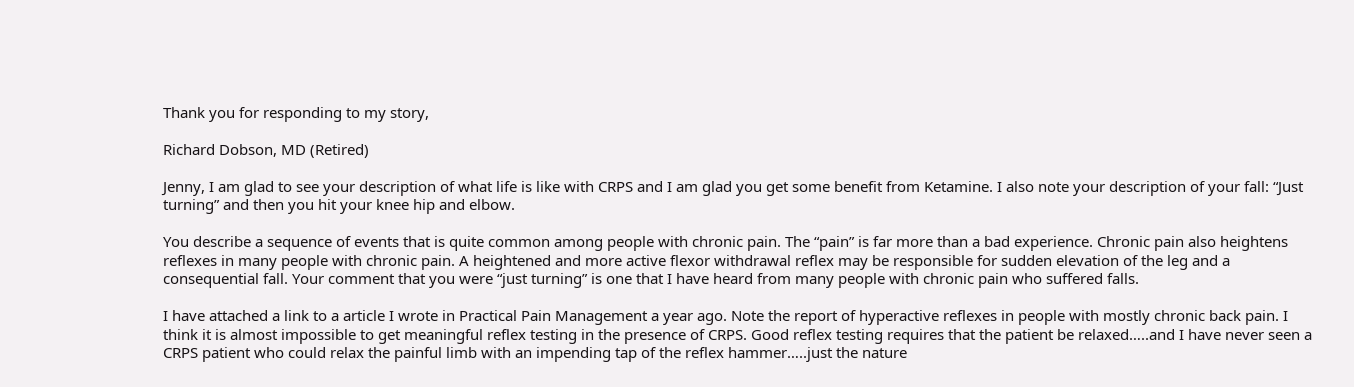Thank you for responding to my story,

Richard Dobson, MD (Retired)

Jenny, I am glad to see your description of what life is like with CRPS and I am glad you get some benefit from Ketamine. I also note your description of your fall: “Just turning” and then you hit your knee hip and elbow.

You describe a sequence of events that is quite common among people with chronic pain. The “pain” is far more than a bad experience. Chronic pain also heightens reflexes in many people with chronic pain. A heightened and more active flexor withdrawal reflex may be responsible for sudden elevation of the leg and a consequential fall. Your comment that you were “just turning” is one that I have heard from many people with chronic pain who suffered falls.

I have attached a link to a article I wrote in Practical Pain Management a year ago. Note the report of hyperactive reflexes in people with mostly chronic back pain. I think it is almost impossible to get meaningful reflex testing in the presence of CRPS. Good reflex testing requires that the patient be relaxed…..and I have never seen a CRPS patient who could relax the painful limb with an impending tap of the reflex hammer…..just the nature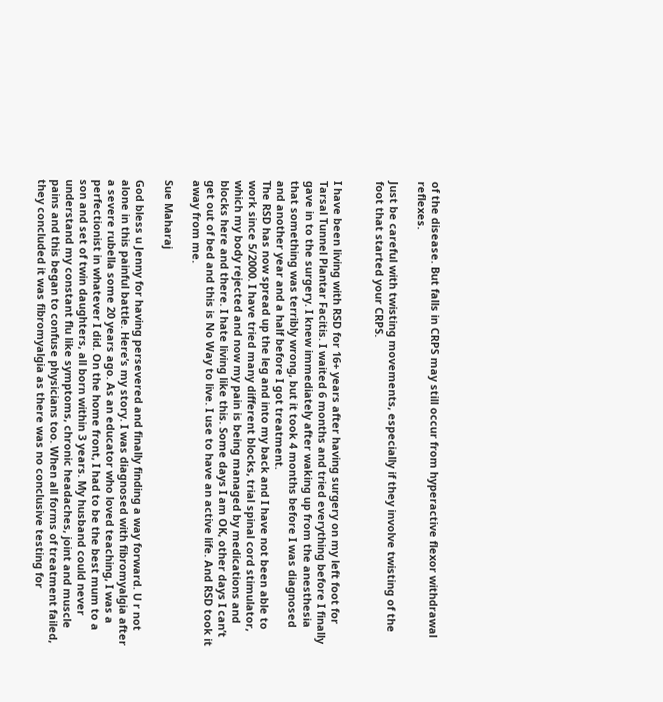of the disease. But falls in CRPS may still occur from hyperactive flexor withdrawal reflexes.

Just be careful with twisting movements, especially if they involve twisting of the foot that started your CRPS.


I have been living with RSD for 16+ years after having surgery on my left foot for Tarsal Tunnel Plantar Facitis. I waited 6 months and tried everything before I finally gave in to the surgery. I knew immediately after waking up from the anesthesia that something was terribly wrong, but it took 4 months before I was diagnosed and another year and a half before I got treatment.
The RSD has now spread up the leg and into my back and I have not been able to work since 5/2000. I have tried many different blocks, trial spinal cord stimulator, which my body rejected and now my pain is being managed by medications and blocks here and there. I hate living like this. Some days I am OK, other days I can’t get out of bed and this is No Way to live. I use to have an active life. And RSD took it away from me.

Sue Maharaj

God bless u Jenny for having persevered and finally finding a way forward. U r not alone in this painful battle. Here’s my story. I was diagnosed with fibromyalgia after a severe rubella some 20 years ago. As an educator who loved teaching, I was a perfectionist in whatever I did. On the home front, I had to be the best mum to a son and set of twin daughters, all born within 3 years. My husband could never understand my constant flu like symptoms, chronic headaches, joint and muscle pains and this began to confuse physicians too. When all forms of treatment failed, they concluded it was fibromyalgia as there was no conclusive testing for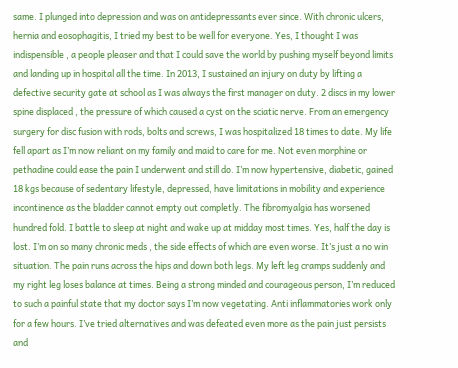same. I plunged into depression and was on antidepressants ever since. With chronic ulcers, hernia and eosophagitis, I tried my best to be well for everyone. Yes, I thought I was indispensible , a people pleaser and that I could save the world by pushing myself beyond limits and landing up in hospital all the time. In 2013, I sustained an injury on duty by lifting a defective security gate at school as I was always the first manager on duty. 2 discs in my lower spine displaced , the pressure of which caused a cyst on the sciatic nerve. From an emergency surgery for disc fusion with rods, bolts and screws, I was hospitalized 18 times to date. My life fell apart as I’m now reliant on my family and maid to care for me. Not even morphine or pethadine could ease the pain I underwent and still do. I’m now hypertensive, diabetic, gained 18 kgs because of sedentary lifestyle, depressed, have limitations in mobility and experience incontinence as the bladder cannot empty out completly. The fibromyalgia has worsened hundred fold. I battle to sleep at night and wake up at midday most times. Yes, half the day is lost. I’m on so many chronic meds , the side effects of which are even worse. It’s just a no win situation. The pain runs across the hips and down both legs. My left leg cramps suddenly and my right leg loses balance at times. Being a strong minded and courageous person, I’m reduced to such a painful state that my doctor says I’m now vegetating. Anti inflammatories work only for a few hours. I’ve tried alternatives and was defeated even more as the pain just persists and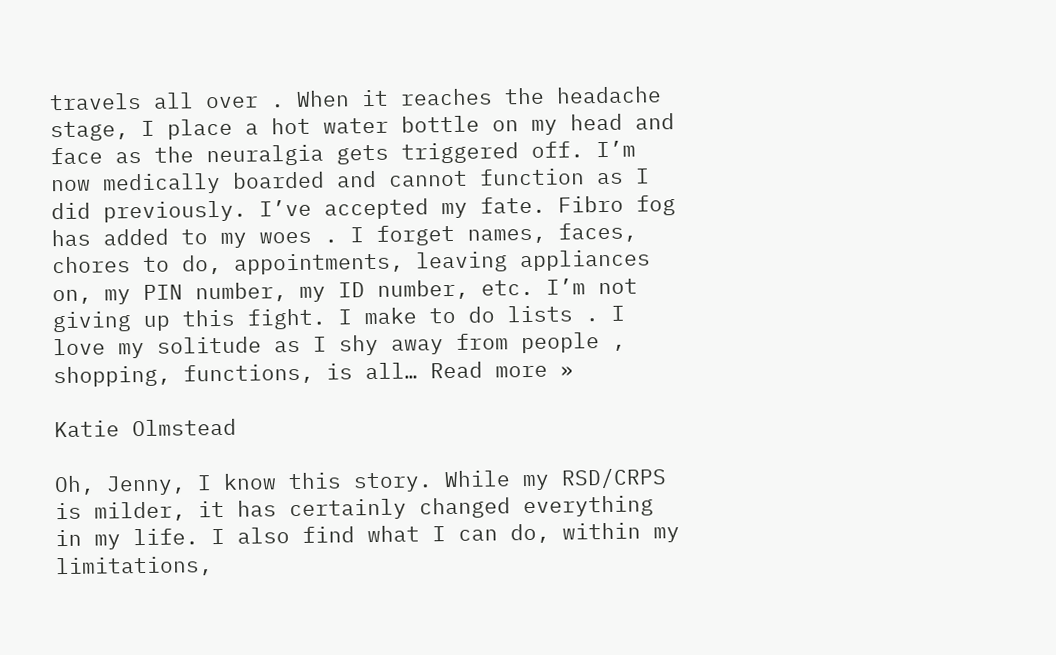travels all over . When it reaches the headache stage, I place a hot water bottle on my head and face as the neuralgia gets triggered off. I’m now medically boarded and cannot function as I did previously. I’ve accepted my fate. Fibro fog has added to my woes . I forget names, faces, chores to do, appointments, leaving appliances on, my PIN number, my ID number, etc. I’m not giving up this fight. I make to do lists . I love my solitude as I shy away from people , shopping, functions, is all… Read more »

Katie Olmstead

Oh, Jenny, I know this story. While my RSD/CRPS is milder, it has certainly changed everything in my life. I also find what I can do, within my limitations,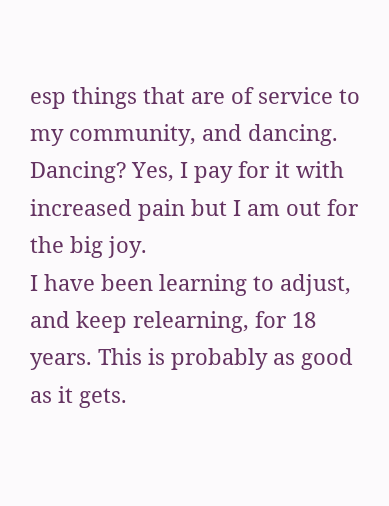esp things that are of service to my community, and dancing. Dancing? Yes, I pay for it with increased pain but I am out for the big joy.
I have been learning to adjust, and keep relearning, for 18 years. This is probably as good as it gets.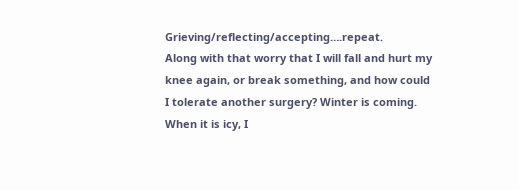Grieving/reflecting/accepting….repeat.
Along with that worry that I will fall and hurt my knee again, or break something, and how could I tolerate another surgery? Winter is coming. When it is icy, I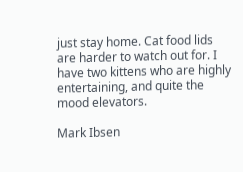just stay home. Cat food lids are harder to watch out for. I have two kittens who are highly entertaining, and quite the mood elevators.

Mark Ibsen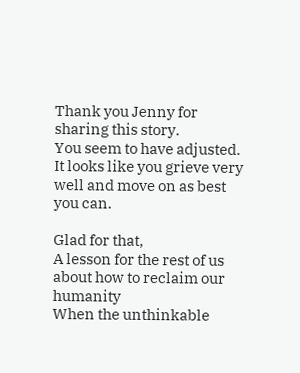Thank you Jenny for sharing this story.
You seem to have adjusted.
It looks like you grieve very well and move on as best you can.

Glad for that,
A lesson for the rest of us about how to reclaim our humanity
When the unthinkable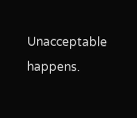Unacceptable happens.